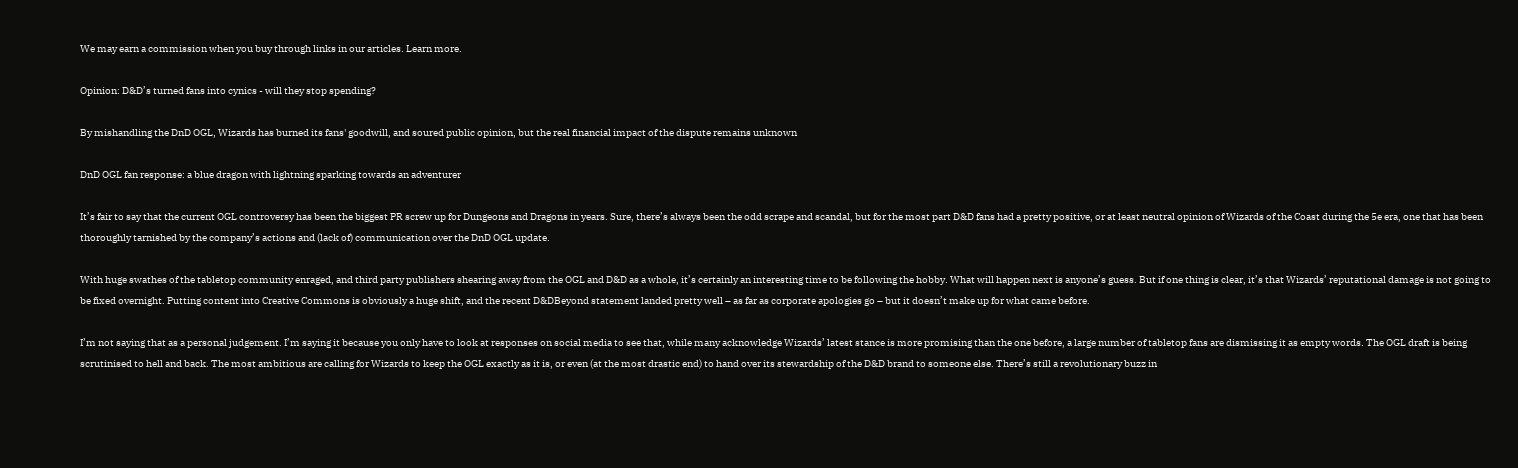We may earn a commission when you buy through links in our articles. Learn more.

Opinion: D&D’s turned fans into cynics - will they stop spending?

By mishandling the DnD OGL, Wizards has burned its fans' goodwill, and soured public opinion, but the real financial impact of the dispute remains unknown

DnD OGL fan response: a blue dragon with lightning sparking towards an adventurer

It’s fair to say that the current OGL controversy has been the biggest PR screw up for Dungeons and Dragons in years. Sure, there’s always been the odd scrape and scandal, but for the most part D&D fans had a pretty positive, or at least neutral opinion of Wizards of the Coast during the 5e era, one that has been thoroughly tarnished by the company’s actions and (lack of) communication over the DnD OGL update.

With huge swathes of the tabletop community enraged, and third party publishers shearing away from the OGL and D&D as a whole, it’s certainly an interesting time to be following the hobby. What will happen next is anyone’s guess. But if one thing is clear, it’s that Wizards’ reputational damage is not going to be fixed overnight. Putting content into Creative Commons is obviously a huge shift, and the recent D&DBeyond statement landed pretty well – as far as corporate apologies go – but it doesn’t make up for what came before.

I’m not saying that as a personal judgement. I’m saying it because you only have to look at responses on social media to see that, while many acknowledge Wizards’ latest stance is more promising than the one before, a large number of tabletop fans are dismissing it as empty words. The OGL draft is being scrutinised to hell and back. The most ambitious are calling for Wizards to keep the OGL exactly as it is, or even (at the most drastic end) to hand over its stewardship of the D&D brand to someone else. There’s still a revolutionary buzz in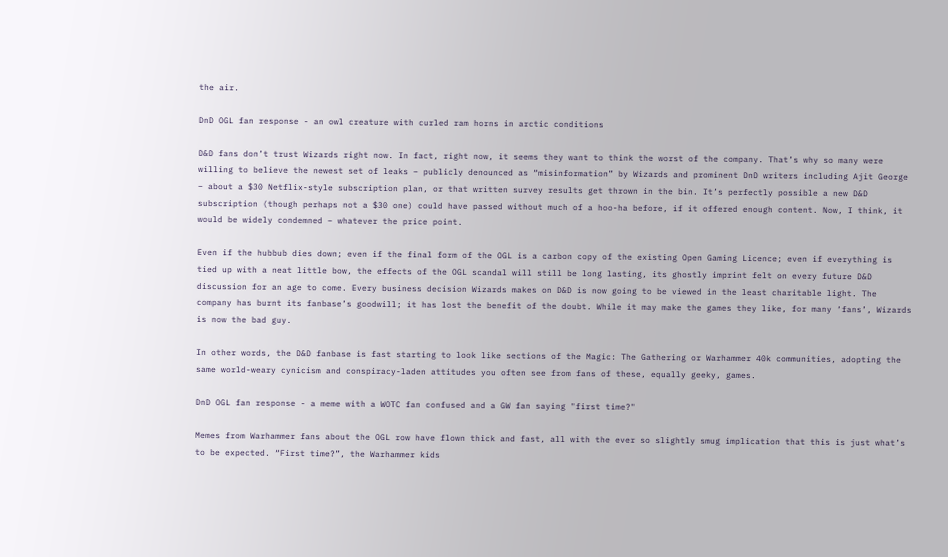the air.

DnD OGL fan response - an owl creature with curled ram horns in arctic conditions

D&D fans don’t trust Wizards right now. In fact, right now, it seems they want to think the worst of the company. That’s why so many were willing to believe the newest set of leaks – publicly denounced as “misinformation” by Wizards and prominent DnD writers including Ajit George – about a $30 Netflix-style subscription plan, or that written survey results get thrown in the bin. It’s perfectly possible a new D&D subscription (though perhaps not a $30 one) could have passed without much of a hoo-ha before, if it offered enough content. Now, I think, it would be widely condemned – whatever the price point.

Even if the hubbub dies down; even if the final form of the OGL is a carbon copy of the existing Open Gaming Licence; even if everything is tied up with a neat little bow, the effects of the OGL scandal will still be long lasting, its ghostly imprint felt on every future D&D discussion for an age to come. Every business decision Wizards makes on D&D is now going to be viewed in the least charitable light. The company has burnt its fanbase’s goodwill; it has lost the benefit of the doubt. While it may make the games they like, for many ‘fans’, Wizards is now the bad guy.

In other words, the D&D fanbase is fast starting to look like sections of the Magic: The Gathering or Warhammer 40k communities, adopting the same world-weary cynicism and conspiracy-laden attitudes you often see from fans of these, equally geeky, games.

DnD OGL fan response - a meme with a WOTC fan confused and a GW fan saying "first time?"

Memes from Warhammer fans about the OGL row have flown thick and fast, all with the ever so slightly smug implication that this is just what’s to be expected. “First time?”, the Warhammer kids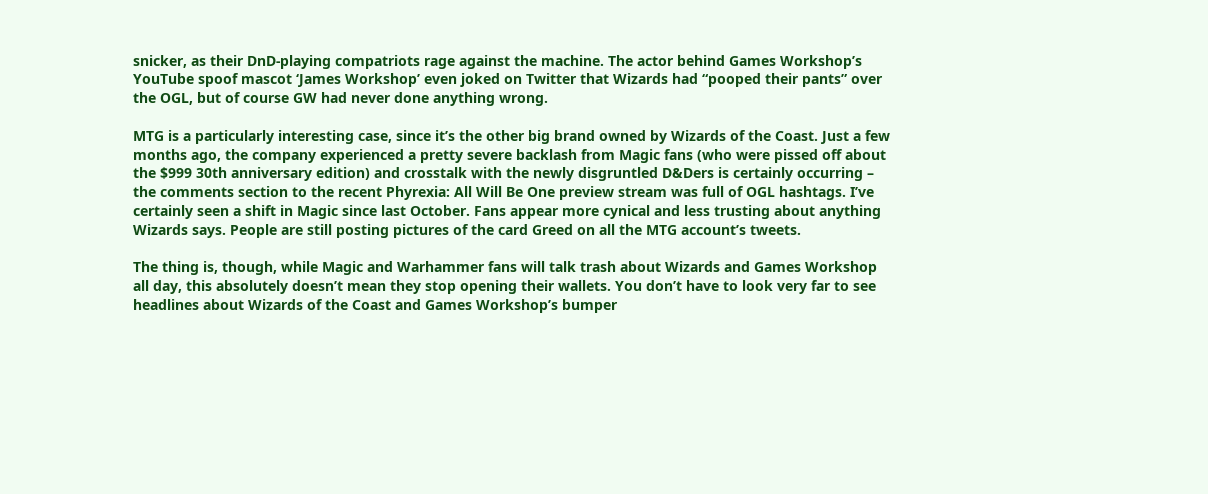snicker, as their DnD-playing compatriots rage against the machine. The actor behind Games Workshop’s YouTube spoof mascot ‘James Workshop’ even joked on Twitter that Wizards had “pooped their pants” over the OGL, but of course GW had never done anything wrong.

MTG is a particularly interesting case, since it’s the other big brand owned by Wizards of the Coast. Just a few months ago, the company experienced a pretty severe backlash from Magic fans (who were pissed off about the $999 30th anniversary edition) and crosstalk with the newly disgruntled D&Ders is certainly occurring – the comments section to the recent Phyrexia: All Will Be One preview stream was full of OGL hashtags. I’ve certainly seen a shift in Magic since last October. Fans appear more cynical and less trusting about anything Wizards says. People are still posting pictures of the card Greed on all the MTG account’s tweets.

The thing is, though, while Magic and Warhammer fans will talk trash about Wizards and Games Workshop all day, this absolutely doesn’t mean they stop opening their wallets. You don’t have to look very far to see headlines about Wizards of the Coast and Games Workshop’s bumper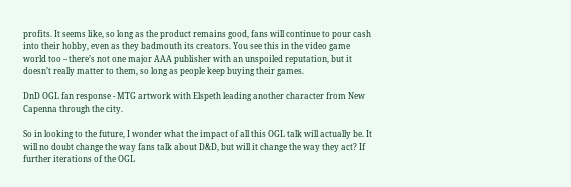profits. It seems like, so long as the product remains good, fans will continue to pour cash into their hobby, even as they badmouth its creators. You see this in the video game world too – there’s not one major AAA publisher with an unspoiled reputation, but it doesn’t really matter to them, so long as people keep buying their games.

DnD OGL fan response - MTG artwork with Elspeth leading another character from New Capenna through the city.

So in looking to the future, I wonder what the impact of all this OGL talk will actually be. It will no doubt change the way fans talk about D&D, but will it change the way they act? If further iterations of the OGL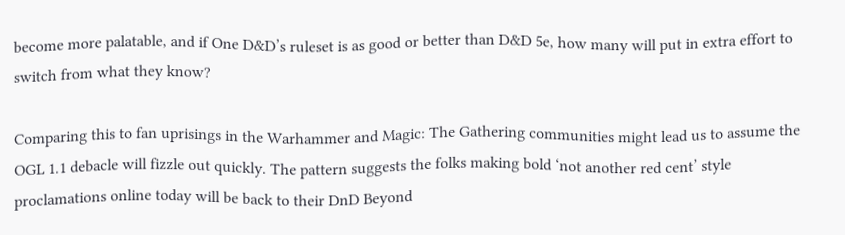become more palatable, and if One D&D’s ruleset is as good or better than D&D 5e, how many will put in extra effort to switch from what they know?

Comparing this to fan uprisings in the Warhammer and Magic: The Gathering communities might lead us to assume the OGL 1.1 debacle will fizzle out quickly. The pattern suggests the folks making bold ‘not another red cent’ style proclamations online today will be back to their DnD Beyond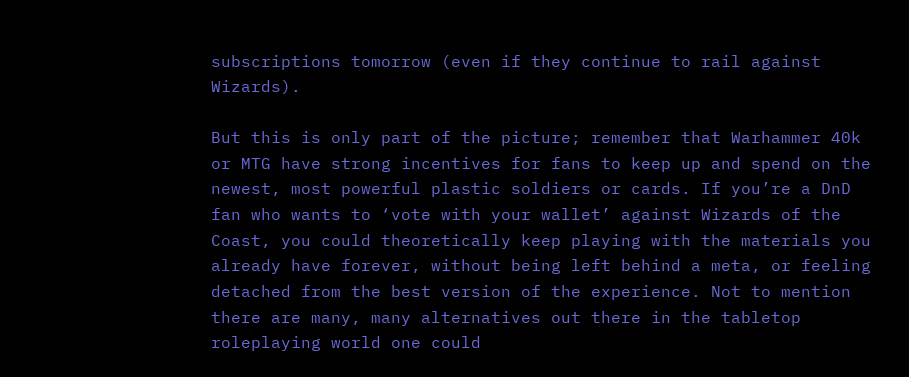subscriptions tomorrow (even if they continue to rail against Wizards).

But this is only part of the picture; remember that Warhammer 40k or MTG have strong incentives for fans to keep up and spend on the newest, most powerful plastic soldiers or cards. If you’re a DnD fan who wants to ‘vote with your wallet’ against Wizards of the Coast, you could theoretically keep playing with the materials you already have forever, without being left behind a meta, or feeling detached from the best version of the experience. Not to mention there are many, many alternatives out there in the tabletop roleplaying world one could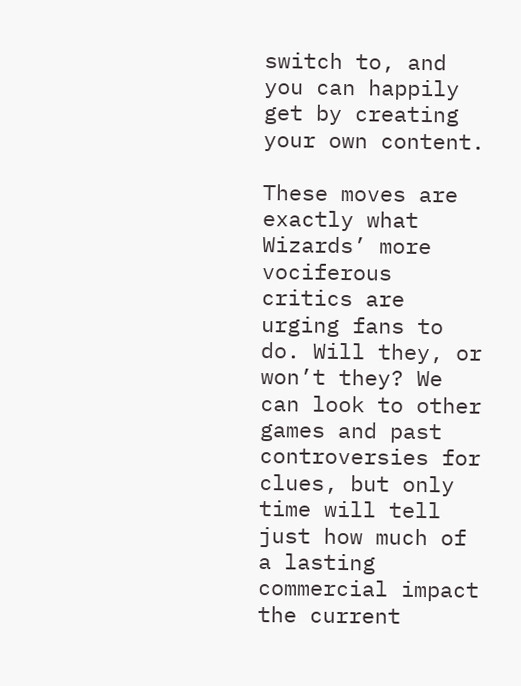switch to, and you can happily get by creating your own content.

These moves are exactly what Wizards’ more vociferous critics are urging fans to do. Will they, or won’t they? We can look to other games and past controversies for clues, but only time will tell just how much of a lasting commercial impact the current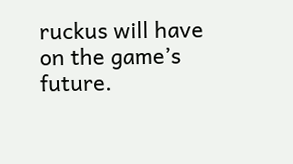ruckus will have on the game’s future.